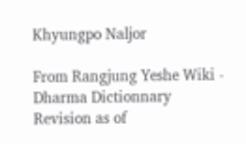Khyungpo Naljor

From Rangjung Yeshe Wiki - Dharma Dictionnary
Revision as of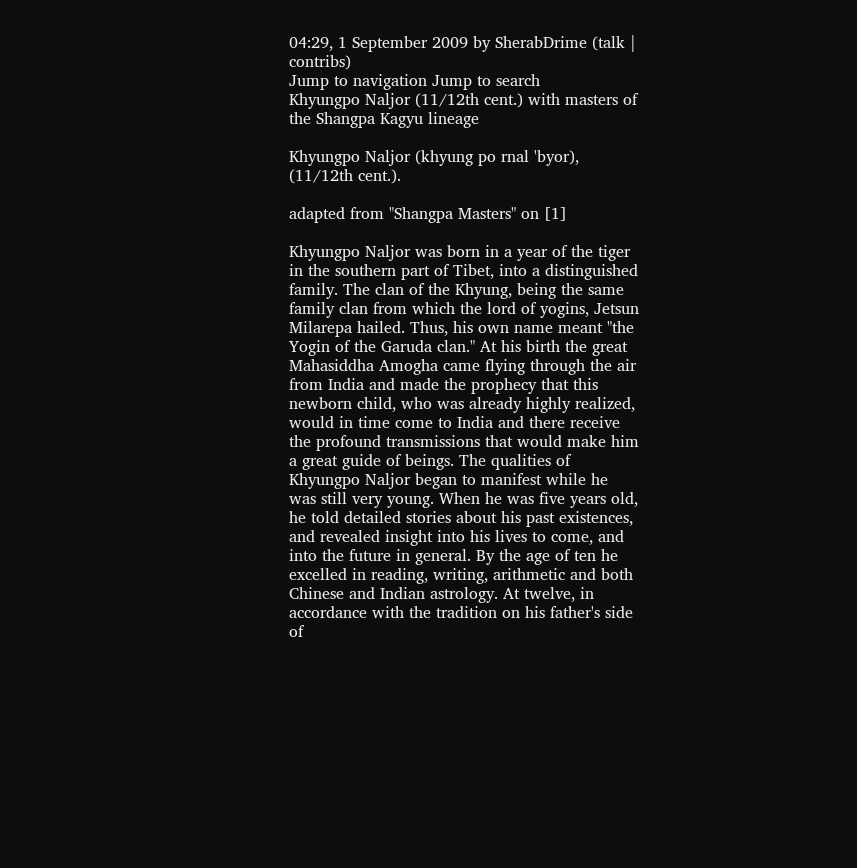04:29, 1 September 2009 by SherabDrime (talk | contribs)
Jump to navigation Jump to search
Khyungpo Naljor (11/12th cent.) with masters of the Shangpa Kagyu lineage

Khyungpo Naljor (khyung po rnal 'byor), (11/12th cent.).

adapted from "Shangpa Masters" on [1]

Khyungpo Naljor was born in a year of the tiger in the southern part of Tibet, into a distinguished family. The clan of the Khyung, being the same family clan from which the lord of yogins, Jetsun Milarepa hailed. Thus, his own name meant "the Yogin of the Garuda clan." At his birth the great Mahasiddha Amogha came flying through the air from India and made the prophecy that this newborn child, who was already highly realized, would in time come to India and there receive the profound transmissions that would make him a great guide of beings. The qualities of Khyungpo Naljor began to manifest while he was still very young. When he was five years old, he told detailed stories about his past existences, and revealed insight into his lives to come, and into the future in general. By the age of ten he excelled in reading, writing, arithmetic and both Chinese and Indian astrology. At twelve, in accordance with the tradition on his father's side of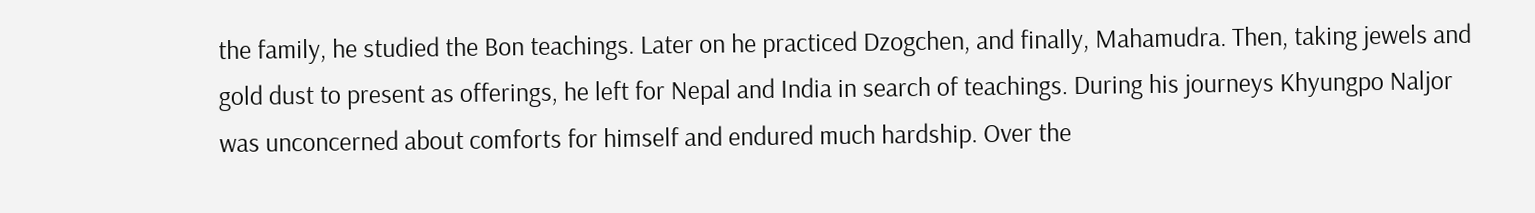the family, he studied the Bon teachings. Later on he practiced Dzogchen, and finally, Mahamudra. Then, taking jewels and gold dust to present as offerings, he left for Nepal and India in search of teachings. During his journeys Khyungpo Naljor was unconcerned about comforts for himself and endured much hardship. Over the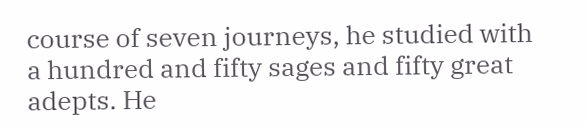course of seven journeys, he studied with a hundred and fifty sages and fifty great adepts. He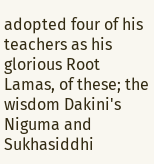adopted four of his teachers as his glorious Root Lamas, of these; the wisdom Dakini's Niguma and Sukhasiddhi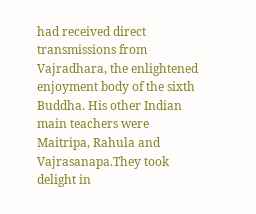had received direct transmissions from Vajradhara, the enlightened enjoyment body of the sixth Buddha. His other Indian main teachers were Maitripa, Rahula and Vajrasanapa.They took delight in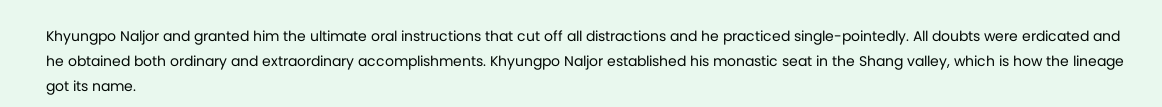Khyungpo Naljor and granted him the ultimate oral instructions that cut off all distractions and he practiced single-pointedly. All doubts were erdicated and he obtained both ordinary and extraordinary accomplishments. Khyungpo Naljor established his monastic seat in the Shang valley, which is how the lineage got its name.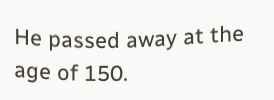He passed away at the age of 150.